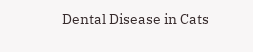Dental Disease in Cats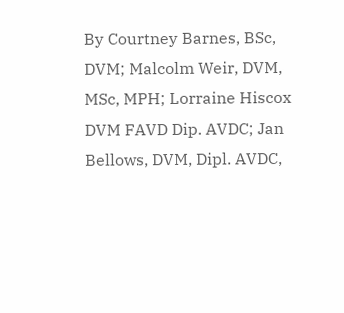By Courtney Barnes, BSc, DVM; Malcolm Weir, DVM, MSc, MPH; Lorraine Hiscox DVM FAVD Dip. AVDC; Jan Bellows, DVM, Dipl. AVDC,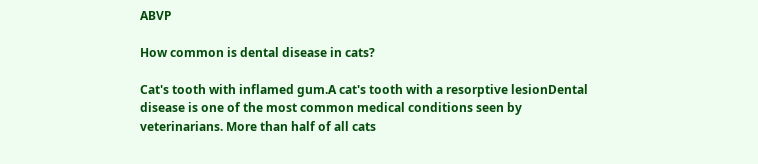ABVP

How common is dental disease in cats?

Cat's tooth with inflamed gum.A cat's tooth with a resorptive lesionDental disease is one of the most common medical conditions seen by veterinarians. More than half of all cats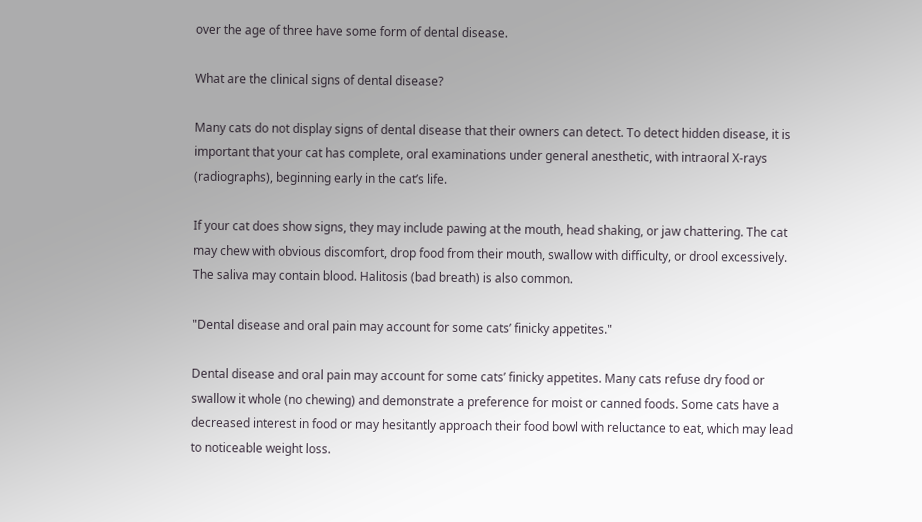over the age of three have some form of dental disease.

What are the clinical signs of dental disease?

Many cats do not display signs of dental disease that their owners can detect. To detect hidden disease, it is important that your cat has complete, oral examinations under general anesthetic, with intraoral X-rays (radiographs), beginning early in the cat’s life.

If your cat does show signs, they may include pawing at the mouth, head shaking, or jaw chattering. The cat may chew with obvious discomfort, drop food from their mouth, swallow with difficulty, or drool excessively. The saliva may contain blood. Halitosis (bad breath) is also common.

"Dental disease and oral pain may account for some cats’ finicky appetites."

Dental disease and oral pain may account for some cats’ finicky appetites. Many cats refuse dry food or swallow it whole (no chewing) and demonstrate a preference for moist or canned foods. Some cats have a decreased interest in food or may hesitantly approach their food bowl with reluctance to eat, which may lead to noticeable weight loss.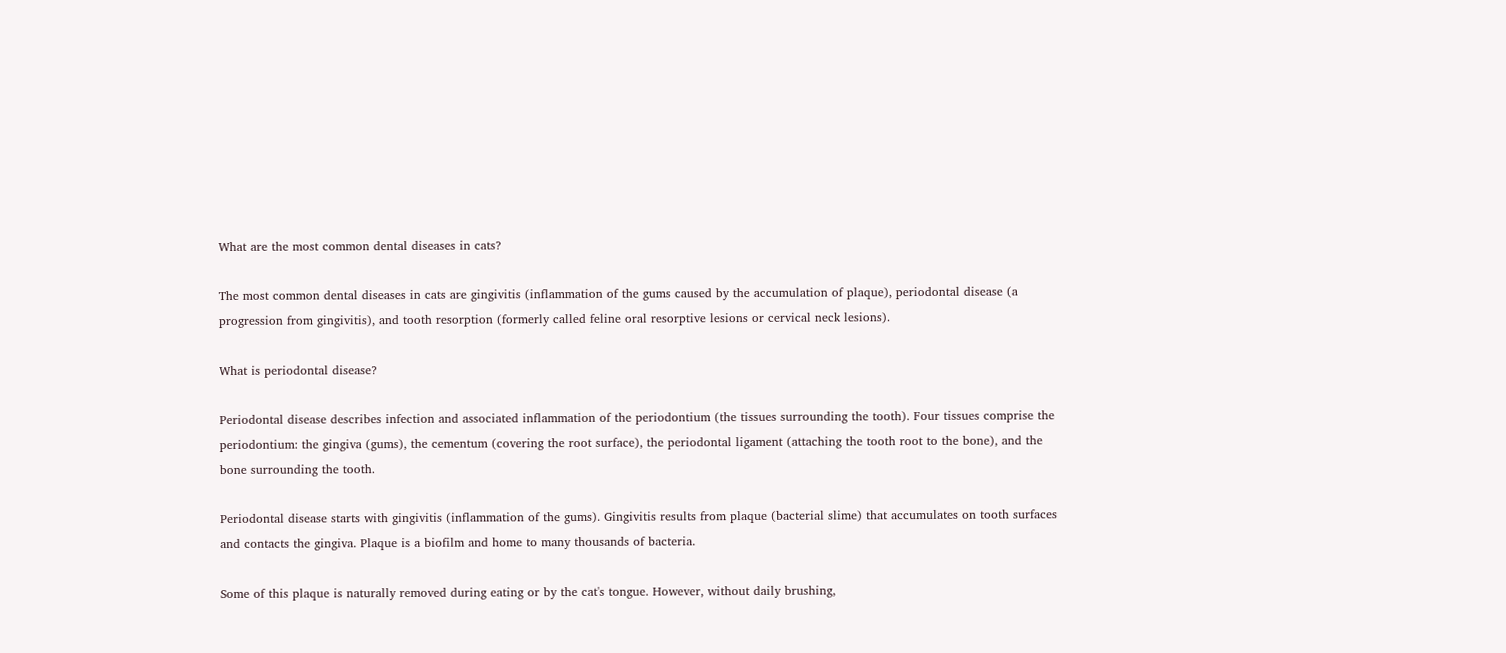What are the most common dental diseases in cats?

The most common dental diseases in cats are gingivitis (inflammation of the gums caused by the accumulation of plaque), periodontal disease (a progression from gingivitis), and tooth resorption (formerly called feline oral resorptive lesions or cervical neck lesions).

What is periodontal disease?

Periodontal disease describes infection and associated inflammation of the periodontium (the tissues surrounding the tooth). Four tissues comprise the periodontium: the gingiva (gums), the cementum (covering the root surface), the periodontal ligament (attaching the tooth root to the bone), and the bone surrounding the tooth.

Periodontal disease starts with gingivitis (inflammation of the gums). Gingivitis results from plaque (bacterial slime) that accumulates on tooth surfaces and contacts the gingiva. Plaque is a biofilm and home to many thousands of bacteria.

Some of this plaque is naturally removed during eating or by the cat's tongue. However, without daily brushing,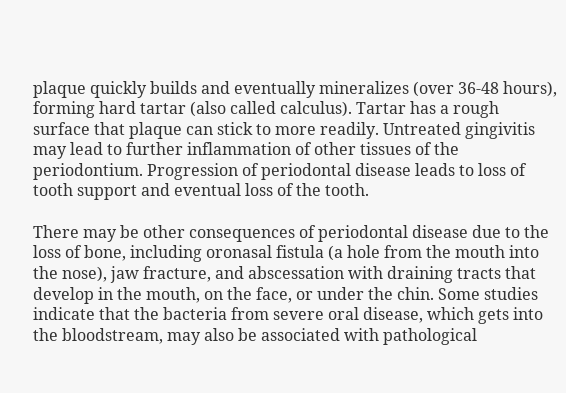plaque quickly builds and eventually mineralizes (over 36-48 hours), forming hard tartar (also called calculus). Tartar has a rough surface that plaque can stick to more readily. Untreated gingivitis may lead to further inflammation of other tissues of the periodontium. Progression of periodontal disease leads to loss of tooth support and eventual loss of the tooth.

There may be other consequences of periodontal disease due to the loss of bone, including oronasal fistula (a hole from the mouth into the nose), jaw fracture, and abscessation with draining tracts that develop in the mouth, on the face, or under the chin. Some studies indicate that the bacteria from severe oral disease, which gets into the bloodstream, may also be associated with pathological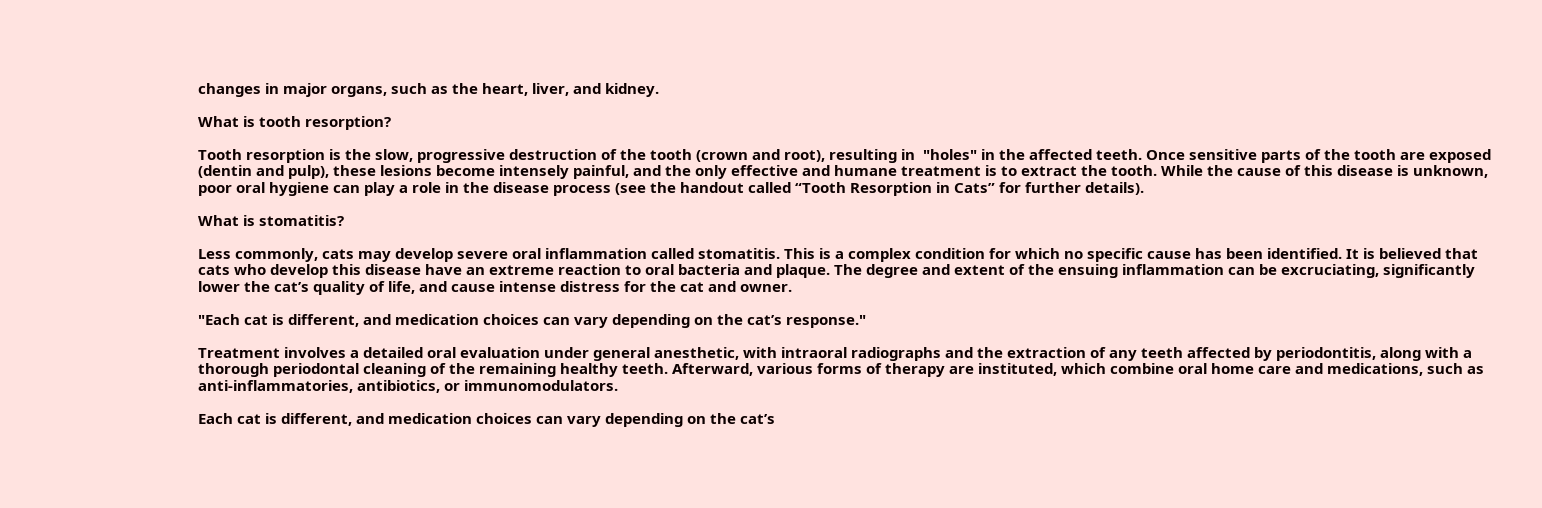changes in major organs, such as the heart, liver, and kidney.

What is tooth resorption?

Tooth resorption is the slow, progressive destruction of the tooth (crown and root), resulting in  "holes" in the affected teeth. Once sensitive parts of the tooth are exposed (dentin and pulp), these lesions become intensely painful, and the only effective and humane treatment is to extract the tooth. While the cause of this disease is unknown, poor oral hygiene can play a role in the disease process (see the handout called “Tooth Resorption in Cats” for further details).

What is stomatitis?

Less commonly, cats may develop severe oral inflammation called stomatitis. This is a complex condition for which no specific cause has been identified. It is believed that cats who develop this disease have an extreme reaction to oral bacteria and plaque. The degree and extent of the ensuing inflammation can be excruciating, significantly lower the cat’s quality of life, and cause intense distress for the cat and owner.

"Each cat is different, and medication choices can vary depending on the cat’s response."

Treatment involves a detailed oral evaluation under general anesthetic, with intraoral radiographs and the extraction of any teeth affected by periodontitis, along with a thorough periodontal cleaning of the remaining healthy teeth. Afterward, various forms of therapy are instituted, which combine oral home care and medications, such as anti-inflammatories, antibiotics, or immunomodulators.

Each cat is different, and medication choices can vary depending on the cat’s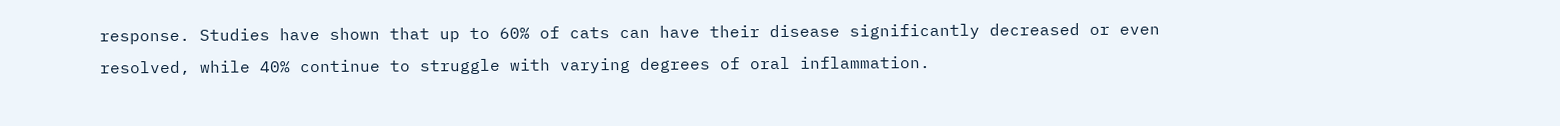response. Studies have shown that up to 60% of cats can have their disease significantly decreased or even resolved, while 40% continue to struggle with varying degrees of oral inflammation.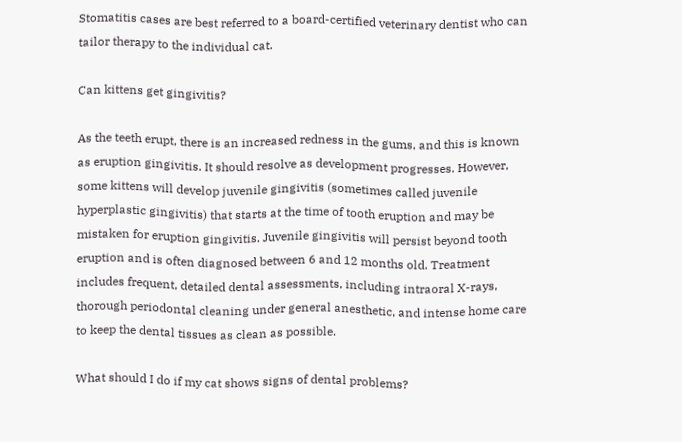Stomatitis cases are best referred to a board-certified veterinary dentist who can tailor therapy to the individual cat.

Can kittens get gingivitis?

As the teeth erupt, there is an increased redness in the gums, and this is known as eruption gingivitis. It should resolve as development progresses. However, some kittens will develop juvenile gingivitis (sometimes called juvenile hyperplastic gingivitis) that starts at the time of tooth eruption and may be mistaken for eruption gingivitis. Juvenile gingivitis will persist beyond tooth eruption and is often diagnosed between 6 and 12 months old. Treatment includes frequent, detailed dental assessments, including intraoral X-rays, thorough periodontal cleaning under general anesthetic, and intense home care to keep the dental tissues as clean as possible.

What should I do if my cat shows signs of dental problems?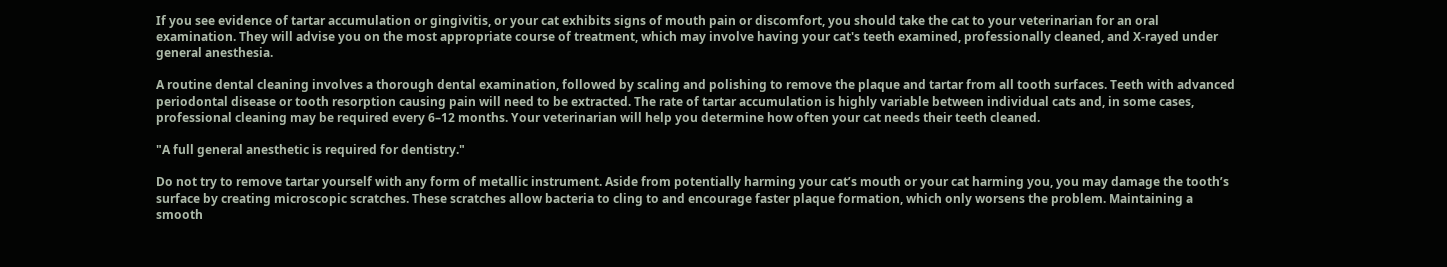If you see evidence of tartar accumulation or gingivitis, or your cat exhibits signs of mouth pain or discomfort, you should take the cat to your veterinarian for an oral examination. They will advise you on the most appropriate course of treatment, which may involve having your cat's teeth examined, professionally cleaned, and X-rayed under general anesthesia.

A routine dental cleaning involves a thorough dental examination, followed by scaling and polishing to remove the plaque and tartar from all tooth surfaces. Teeth with advanced periodontal disease or tooth resorption causing pain will need to be extracted. The rate of tartar accumulation is highly variable between individual cats and, in some cases, professional cleaning may be required every 6–12 months. Your veterinarian will help you determine how often your cat needs their teeth cleaned.

"A full general anesthetic is required for dentistry."

Do not try to remove tartar yourself with any form of metallic instrument. Aside from potentially harming your cat’s mouth or your cat harming you, you may damage the tooth’s surface by creating microscopic scratches. These scratches allow bacteria to cling to and encourage faster plaque formation, which only worsens the problem. Maintaining a smooth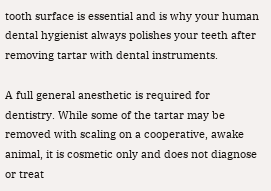tooth surface is essential and is why your human dental hygienist always polishes your teeth after removing tartar with dental instruments.

A full general anesthetic is required for dentistry. While some of the tartar may be removed with scaling on a cooperative, awake animal, it is cosmetic only and does not diagnose or treat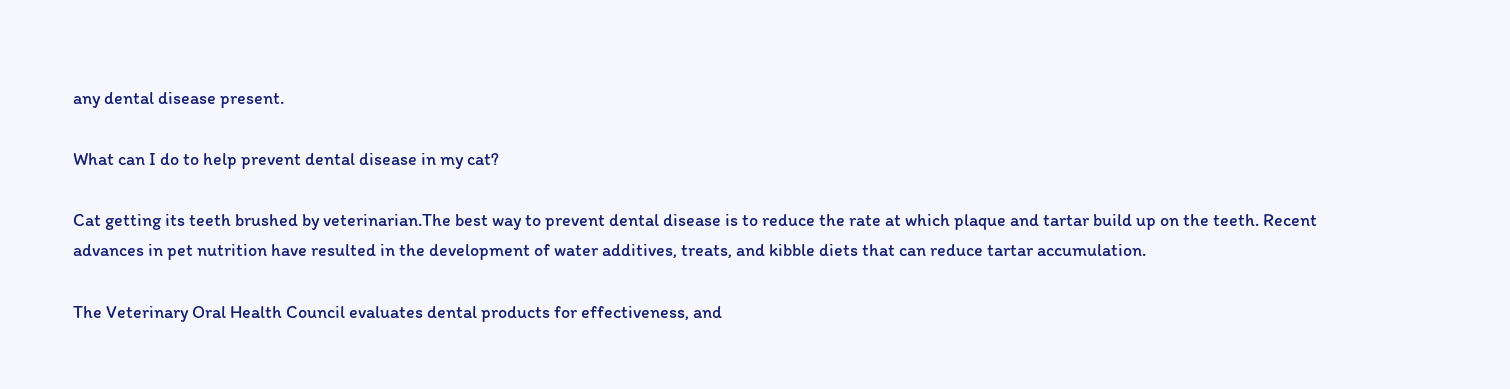any dental disease present.

What can I do to help prevent dental disease in my cat?

Cat getting its teeth brushed by veterinarian.The best way to prevent dental disease is to reduce the rate at which plaque and tartar build up on the teeth. Recent advances in pet nutrition have resulted in the development of water additives, treats, and kibble diets that can reduce tartar accumulation.

The Veterinary Oral Health Council evaluates dental products for effectiveness, and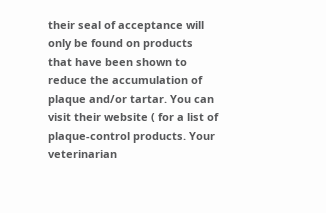their seal of acceptance will only be found on products that have been shown to reduce the accumulation of plaque and/or tartar. You can visit their website ( for a list of plaque-control products. Your veterinarian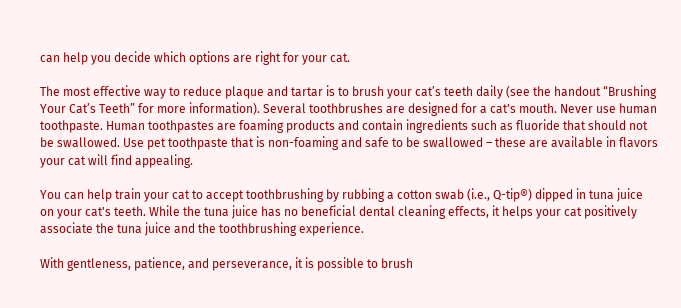can help you decide which options are right for your cat.

The most effective way to reduce plaque and tartar is to brush your cat’s teeth daily (see the handout “Brushing Your Cat’s Teeth” for more information). Several toothbrushes are designed for a cat's mouth. Never use human toothpaste. Human toothpastes are foaming products and contain ingredients such as fluoride that should not be swallowed. Use pet toothpaste that is non-foaming and safe to be swallowed – these are available in flavors your cat will find appealing.

You can help train your cat to accept toothbrushing by rubbing a cotton swab (i.e., Q-tip®) dipped in tuna juice on your cat's teeth. While the tuna juice has no beneficial dental cleaning effects, it helps your cat positively associate the tuna juice and the toothbrushing experience.

With gentleness, patience, and perseverance, it is possible to brush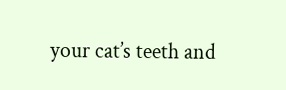your cat’s teeth and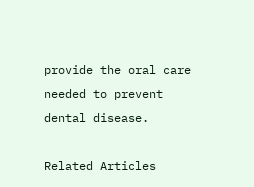provide the oral care needed to prevent dental disease.

Related Articles